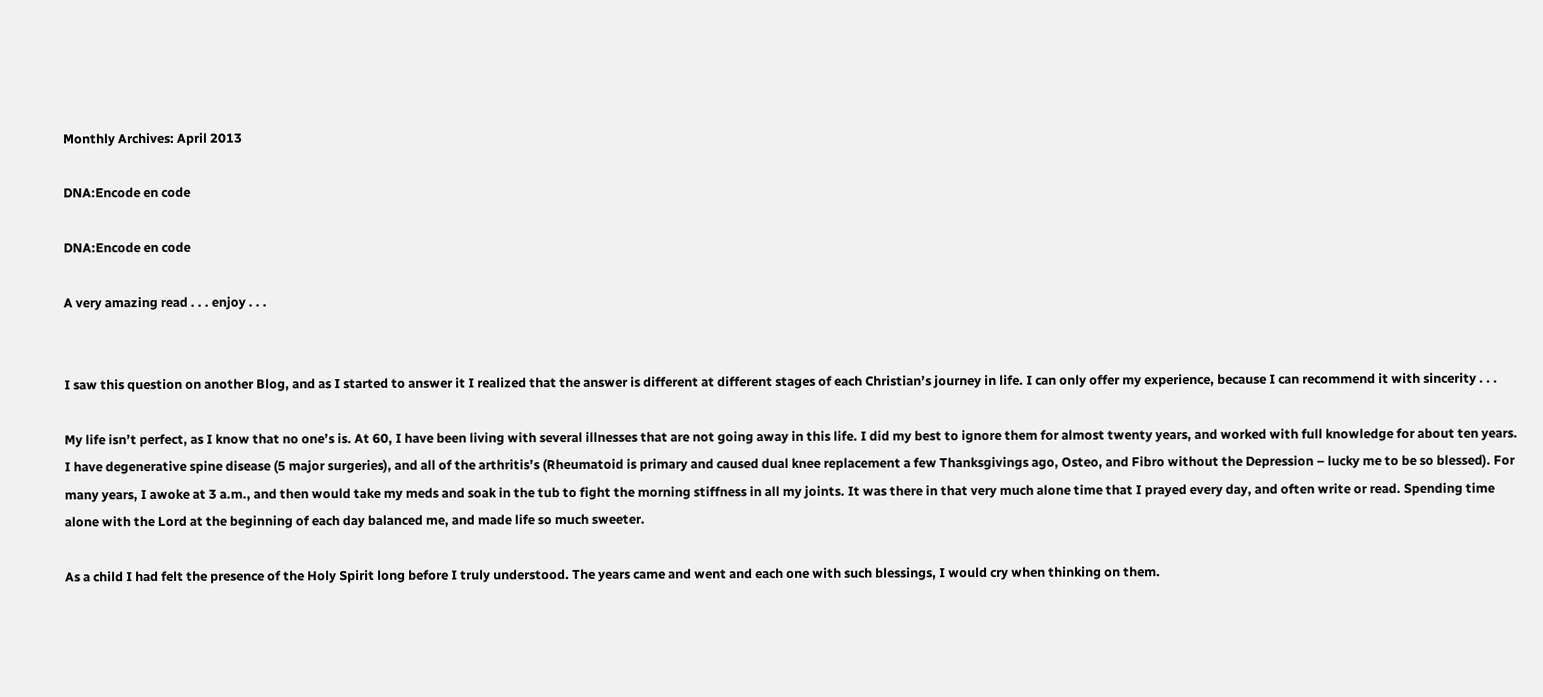Monthly Archives: April 2013

DNA:Encode en code

DNA:Encode en code

A very amazing read . . . enjoy . . .


I saw this question on another Blog, and as I started to answer it I realized that the answer is different at different stages of each Christian’s journey in life. I can only offer my experience, because I can recommend it with sincerity . . .

My life isn’t perfect, as I know that no one’s is. At 60, I have been living with several illnesses that are not going away in this life. I did my best to ignore them for almost twenty years, and worked with full knowledge for about ten years. I have degenerative spine disease (5 major surgeries), and all of the arthritis’s (Rheumatoid is primary and caused dual knee replacement a few Thanksgivings ago, Osteo, and Fibro without the Depression – lucky me to be so blessed). For many years, I awoke at 3 a.m., and then would take my meds and soak in the tub to fight the morning stiffness in all my joints. It was there in that very much alone time that I prayed every day, and often write or read. Spending time alone with the Lord at the beginning of each day balanced me, and made life so much sweeter.

As a child I had felt the presence of the Holy Spirit long before I truly understood. The years came and went and each one with such blessings, I would cry when thinking on them.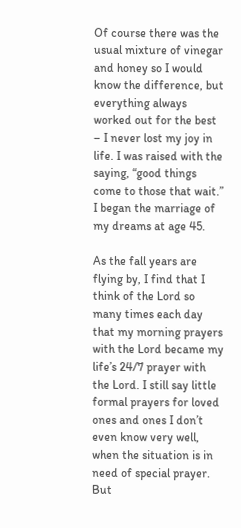Of course there was the usual mixture of vinegar and honey so I would know the difference, but everything always worked out for the best – I never lost my joy in life. I was raised with the saying, “good things come to those that wait.” I began the marriage of my dreams at age 45.

As the fall years are flying by, I find that I think of the Lord so many times each day that my morning prayers with the Lord became my life’s 24/7 prayer with the Lord. I still say little formal prayers for loved ones and ones I don’t even know very well, when the situation is in need of special prayer. But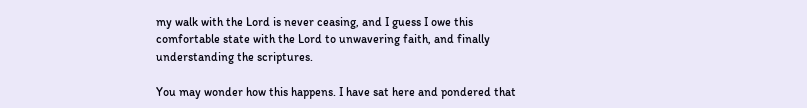my walk with the Lord is never ceasing, and I guess I owe this comfortable state with the Lord to unwavering faith, and finally understanding the scriptures.

You may wonder how this happens. I have sat here and pondered that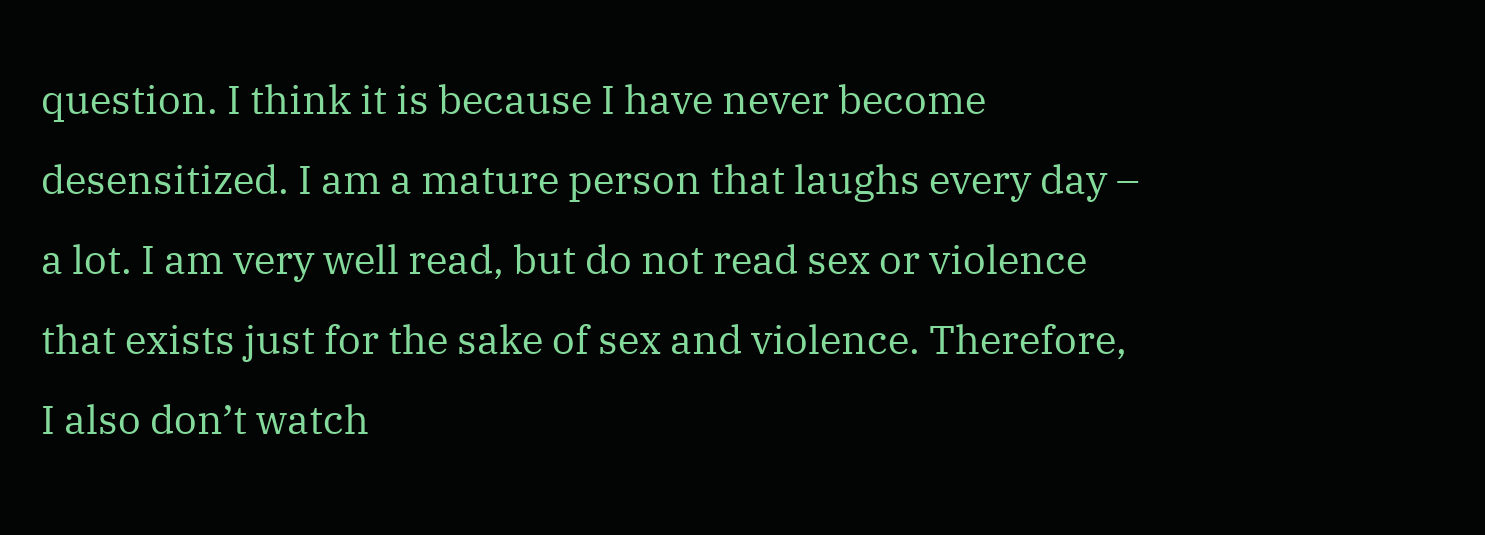question. I think it is because I have never become desensitized. I am a mature person that laughs every day – a lot. I am very well read, but do not read sex or violence that exists just for the sake of sex and violence. Therefore, I also don’t watch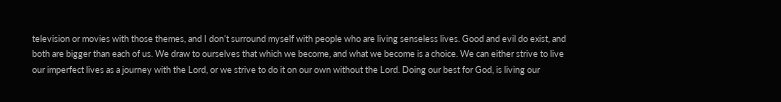television or movies with those themes, and I don’t surround myself with people who are living senseless lives. Good and evil do exist, and both are bigger than each of us. We draw to ourselves that which we become, and what we become is a choice. We can either strive to live our imperfect lives as a journey with the Lord, or we strive to do it on our own without the Lord. Doing our best for God, is living our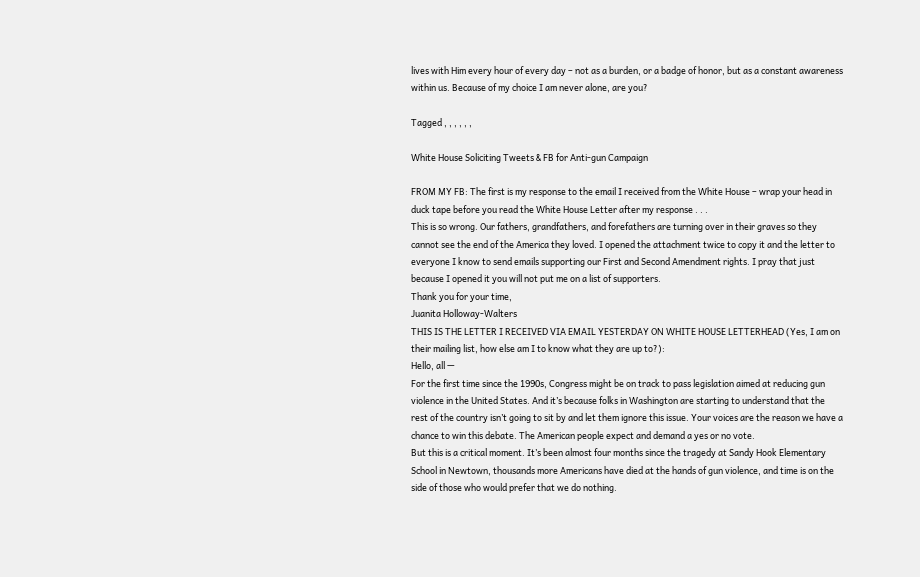lives with Him every hour of every day – not as a burden, or a badge of honor, but as a constant awareness within us. Because of my choice I am never alone, are you?

Tagged , , , , , ,

White House Soliciting Tweets & FB for Anti-gun Campaign

FROM MY FB: The first is my response to the email I received from the White House – wrap your head in duck tape before you read the White House Letter after my response . . .
This is so wrong. Our fathers, grandfathers, and forefathers are turning over in their graves so they cannot see the end of the America they loved. I opened the attachment twice to copy it and the letter to everyone I know to send emails supporting our First and Second Amendment rights. I pray that just because I opened it you will not put me on a list of supporters.
Thank you for your time,
Juanita Holloway-Walters
THIS IS THE LETTER I RECEIVED VIA EMAIL YESTERDAY ON WHITE HOUSE LETTERHEAD (Yes, I am on their mailing list, how else am I to know what they are up to?):
Hello, all —
For the first time since the 1990s, Congress might be on track to pass legislation aimed at reducing gun violence in the United States. And it’s because folks in Washington are starting to understand that the rest of the country isn’t going to sit by and let them ignore this issue. Your voices are the reason we have a chance to win this debate. The American people expect and demand a yes or no vote.
But this is a critical moment. It’s been almost four months since the tragedy at Sandy Hook Elementary School in Newtown, thousands more Americans have died at the hands of gun violence, and time is on the side of those who would prefer that we do nothing.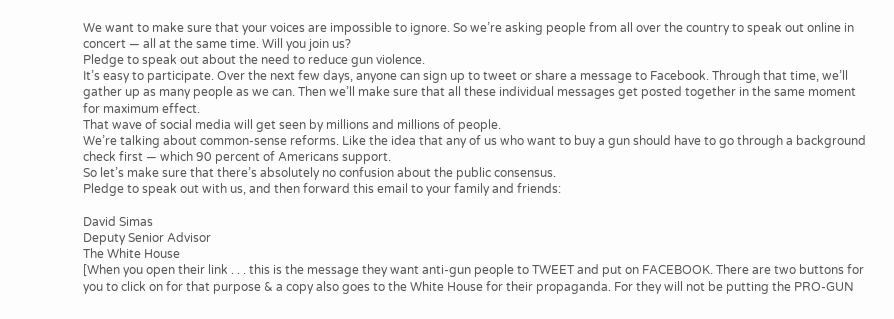We want to make sure that your voices are impossible to ignore. So we’re asking people from all over the country to speak out online in concert — all at the same time. Will you join us?
Pledge to speak out about the need to reduce gun violence.
It’s easy to participate. Over the next few days, anyone can sign up to tweet or share a message to Facebook. Through that time, we’ll gather up as many people as we can. Then we’ll make sure that all these individual messages get posted together in the same moment for maximum effect.
That wave of social media will get seen by millions and millions of people.
We’re talking about common-sense reforms. Like the idea that any of us who want to buy a gun should have to go through a background check first — which 90 percent of Americans support.
So let’s make sure that there’s absolutely no confusion about the public consensus.
Pledge to speak out with us, and then forward this email to your family and friends:

David Simas
Deputy Senior Advisor
The White House
[When you open their link . . . this is the message they want anti-gun people to TWEET and put on FACEBOOK. There are two buttons for you to click on for that purpose & a copy also goes to the White House for their propaganda. For they will not be putting the PRO-GUN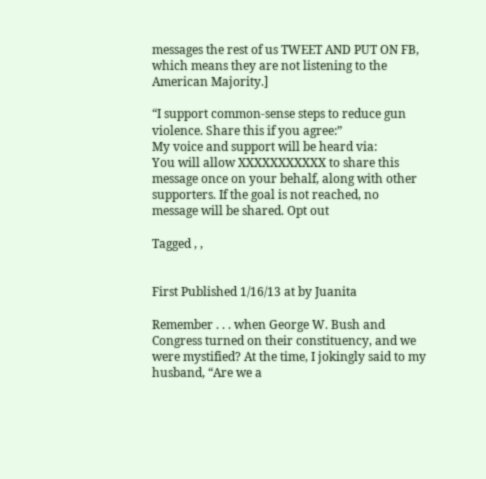messages the rest of us TWEET AND PUT ON FB, which means they are not listening to the American Majority.]

“I support common-sense steps to reduce gun violence. Share this if you agree:”
My voice and support will be heard via:
You will allow XXXXXXXXXXX to share this message once on your behalf, along with other supporters. If the goal is not reached, no message will be shared. Opt out

Tagged , ,


First Published 1/16/13 at by Juanita

Remember . . . when George W. Bush and Congress turned on their constituency, and we were mystified? At the time, I jokingly said to my husband, “Are we a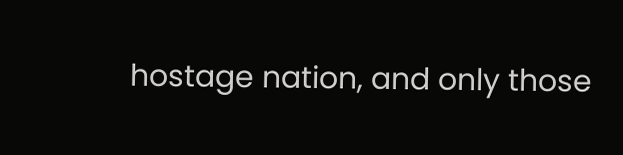hostage nation, and only those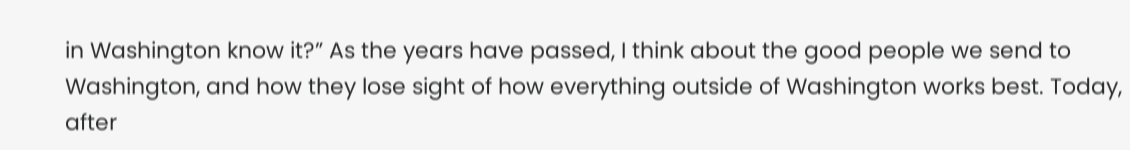in Washington know it?” As the years have passed, I think about the good people we send to Washington, and how they lose sight of how everything outside of Washington works best. Today, after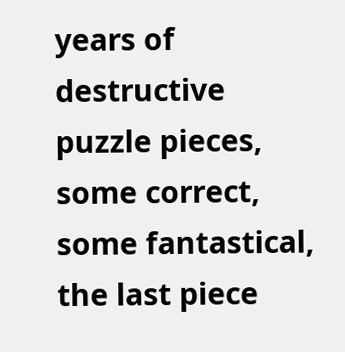years of destructive puzzle pieces, some correct, some fantastical, the last piece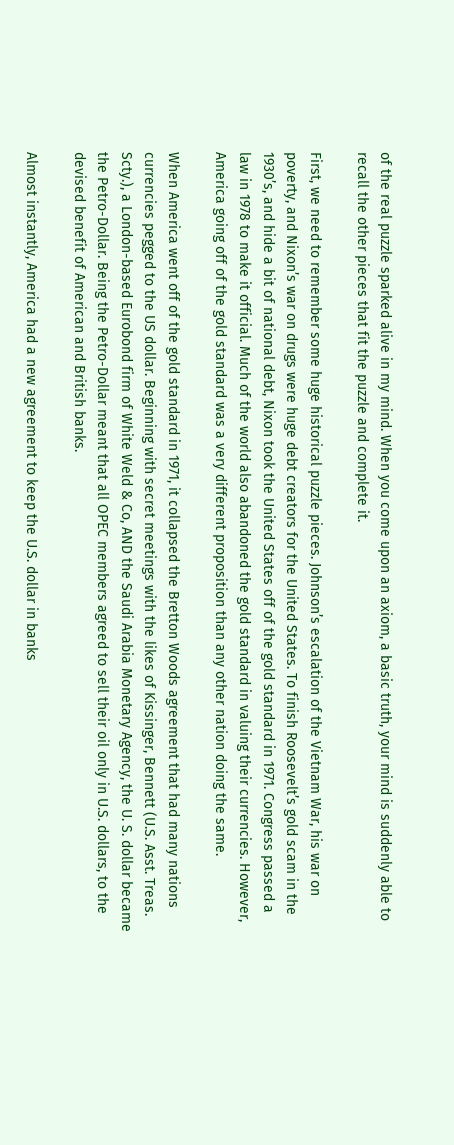of the real puzzle sparked alive in my mind. When you come upon an axiom, a basic truth, your mind is suddenly able to recall the other pieces that fit the puzzle and complete it.

First, we need to remember some huge historical puzzle pieces. Johnson’s escalation of the Vietnam War, his war on poverty, and Nixon’s war on drugs were huge debt creators for the United States. To finish Roosevelt’s gold scam in the 1930’s, and hide a bit of national debt, Nixon took the United States off of the gold standard in 1971. Congress passed a law in 1978 to make it official. Much of the world also abandoned the gold standard in valuing their currencies. However, America going off of the gold standard was a very different proposition than any other nation doing the same.

When America went off of the gold standard in 1971, it collapsed the Bretton Woods agreement that had many nations currencies pegged to the US dollar. Beginning with secret meetings with the likes of Kissinger, Bennett (U.S. Asst. Treas. Scty.), a London-based Eurobond firm of White Weld & Co, AND the Saudi Arabia Monetary Agency, the U. S. dollar became the Petro-Dollar. Being the Petro-Dollar meant that all OPEC members agreed to sell their oil only in U.S. dollars, to the devised benefit of American and British banks.

Almost instantly, America had a new agreement to keep the U.S. dollar in banks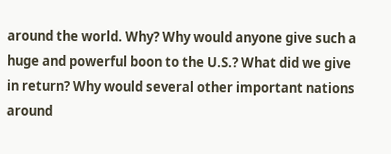around the world. Why? Why would anyone give such a huge and powerful boon to the U.S.? What did we give in return? Why would several other important nations around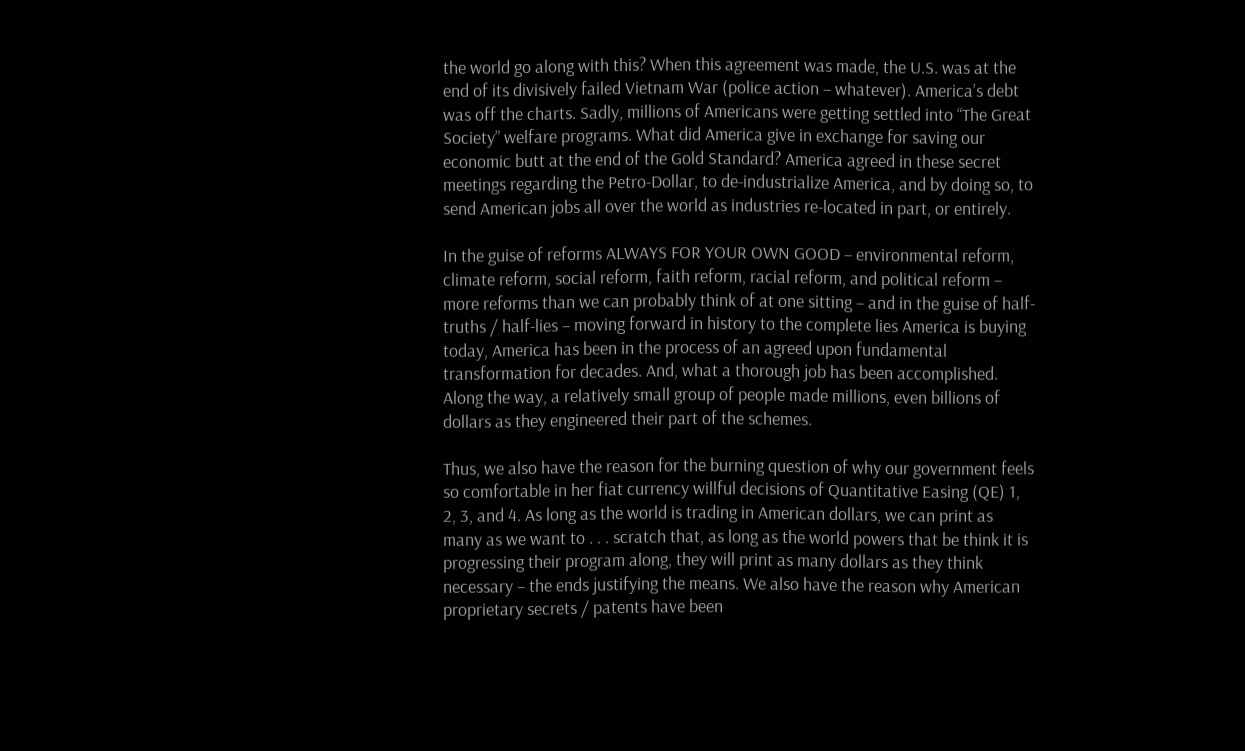the world go along with this? When this agreement was made, the U.S. was at the end of its divisively failed Vietnam War (police action – whatever). America’s debt was off the charts. Sadly, millions of Americans were getting settled into “The Great Society” welfare programs. What did America give in exchange for saving our economic butt at the end of the Gold Standard? America agreed in these secret meetings regarding the Petro-Dollar, to de-industrialize America, and by doing so, to send American jobs all over the world as industries re-located in part, or entirely.

In the guise of reforms ALWAYS FOR YOUR OWN GOOD – environmental reform, climate reform, social reform, faith reform, racial reform, and political reform – more reforms than we can probably think of at one sitting – and in the guise of half-truths / half-lies – moving forward in history to the complete lies America is buying today, America has been in the process of an agreed upon fundamental transformation for decades. And, what a thorough job has been accomplished. Along the way, a relatively small group of people made millions, even billions of dollars as they engineered their part of the schemes.

Thus, we also have the reason for the burning question of why our government feels so comfortable in her fiat currency willful decisions of Quantitative Easing (QE) 1, 2, 3, and 4. As long as the world is trading in American dollars, we can print as many as we want to . . . scratch that, as long as the world powers that be think it is progressing their program along, they will print as many dollars as they think necessary – the ends justifying the means. We also have the reason why American proprietary secrets / patents have been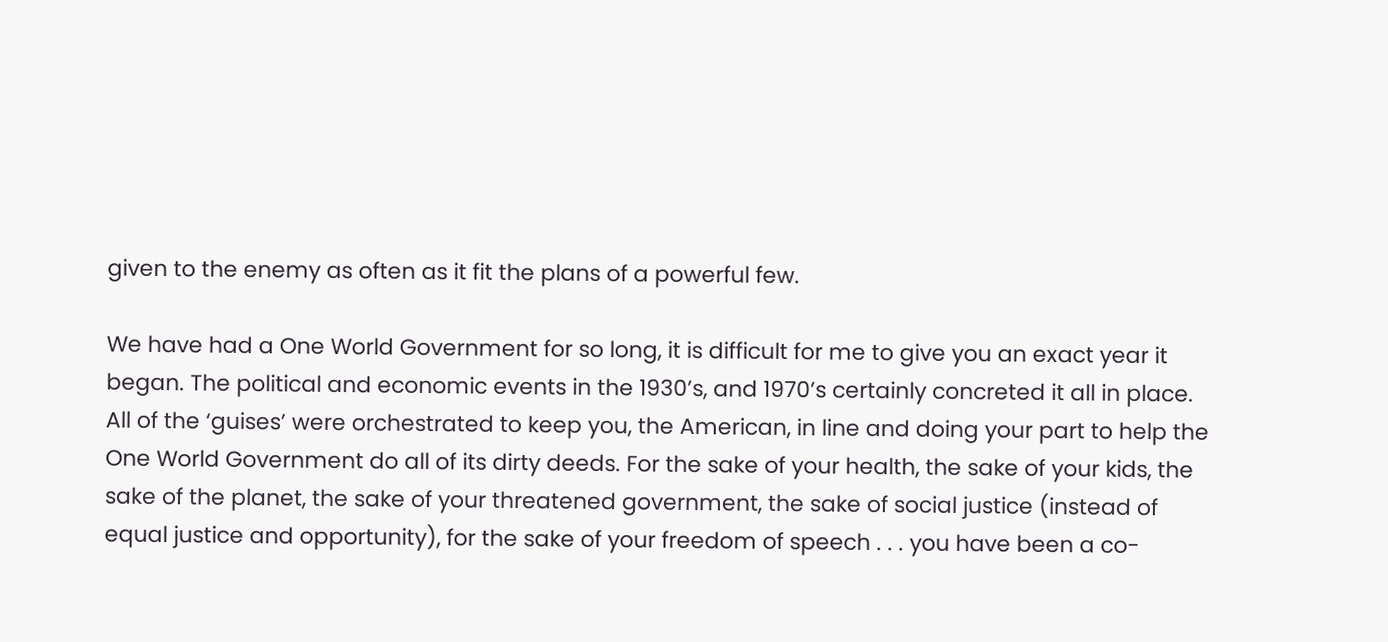given to the enemy as often as it fit the plans of a powerful few.

We have had a One World Government for so long, it is difficult for me to give you an exact year it began. The political and economic events in the 1930’s, and 1970’s certainly concreted it all in place. All of the ‘guises’ were orchestrated to keep you, the American, in line and doing your part to help the One World Government do all of its dirty deeds. For the sake of your health, the sake of your kids, the sake of the planet, the sake of your threatened government, the sake of social justice (instead of equal justice and opportunity), for the sake of your freedom of speech . . . you have been a co-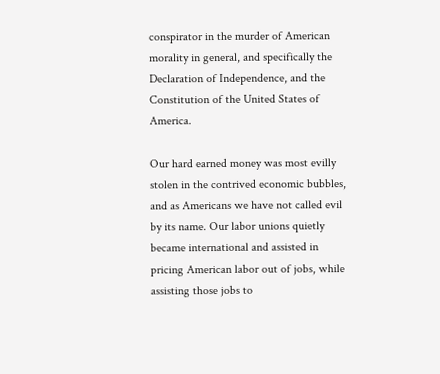conspirator in the murder of American morality in general, and specifically the Declaration of Independence, and the Constitution of the United States of America.

Our hard earned money was most evilly stolen in the contrived economic bubbles, and as Americans we have not called evil by its name. Our labor unions quietly became international and assisted in pricing American labor out of jobs, while assisting those jobs to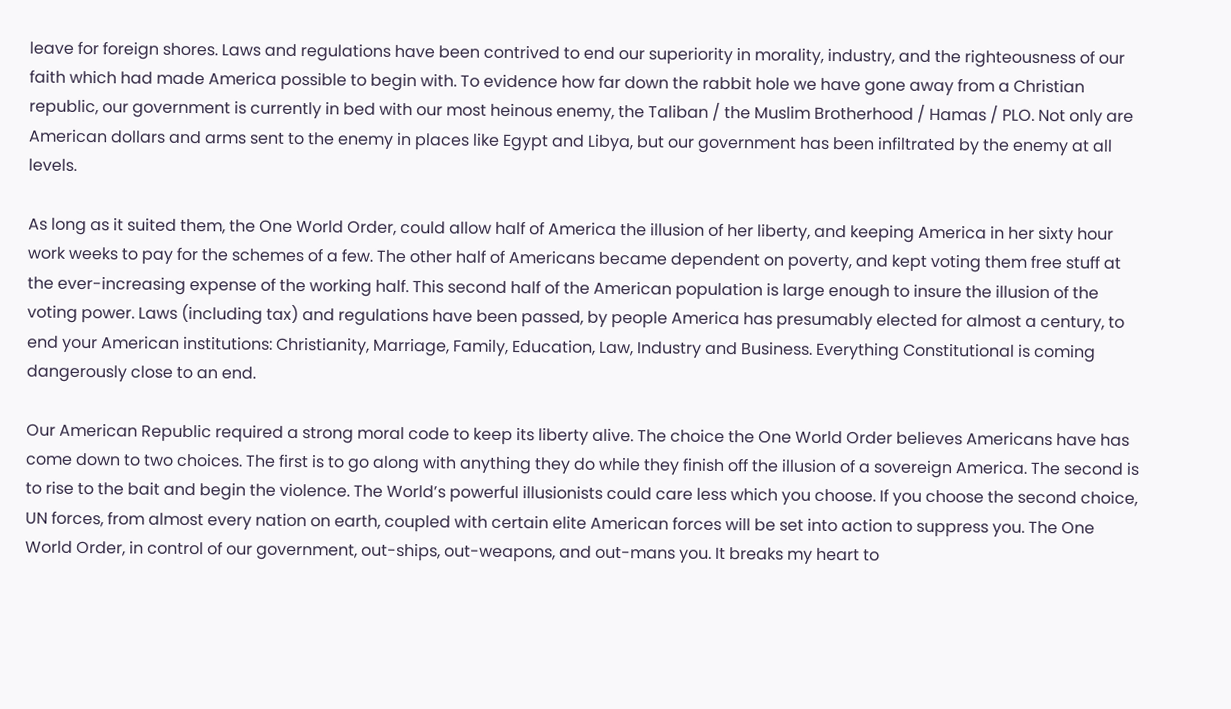leave for foreign shores. Laws and regulations have been contrived to end our superiority in morality, industry, and the righteousness of our faith which had made America possible to begin with. To evidence how far down the rabbit hole we have gone away from a Christian republic, our government is currently in bed with our most heinous enemy, the Taliban / the Muslim Brotherhood / Hamas / PLO. Not only are American dollars and arms sent to the enemy in places like Egypt and Libya, but our government has been infiltrated by the enemy at all levels.

As long as it suited them, the One World Order, could allow half of America the illusion of her liberty, and keeping America in her sixty hour work weeks to pay for the schemes of a few. The other half of Americans became dependent on poverty, and kept voting them free stuff at the ever-increasing expense of the working half. This second half of the American population is large enough to insure the illusion of the voting power. Laws (including tax) and regulations have been passed, by people America has presumably elected for almost a century, to end your American institutions: Christianity, Marriage, Family, Education, Law, Industry and Business. Everything Constitutional is coming dangerously close to an end.

Our American Republic required a strong moral code to keep its liberty alive. The choice the One World Order believes Americans have has come down to two choices. The first is to go along with anything they do while they finish off the illusion of a sovereign America. The second is to rise to the bait and begin the violence. The World’s powerful illusionists could care less which you choose. If you choose the second choice, UN forces, from almost every nation on earth, coupled with certain elite American forces will be set into action to suppress you. The One World Order, in control of our government, out-ships, out-weapons, and out-mans you. It breaks my heart to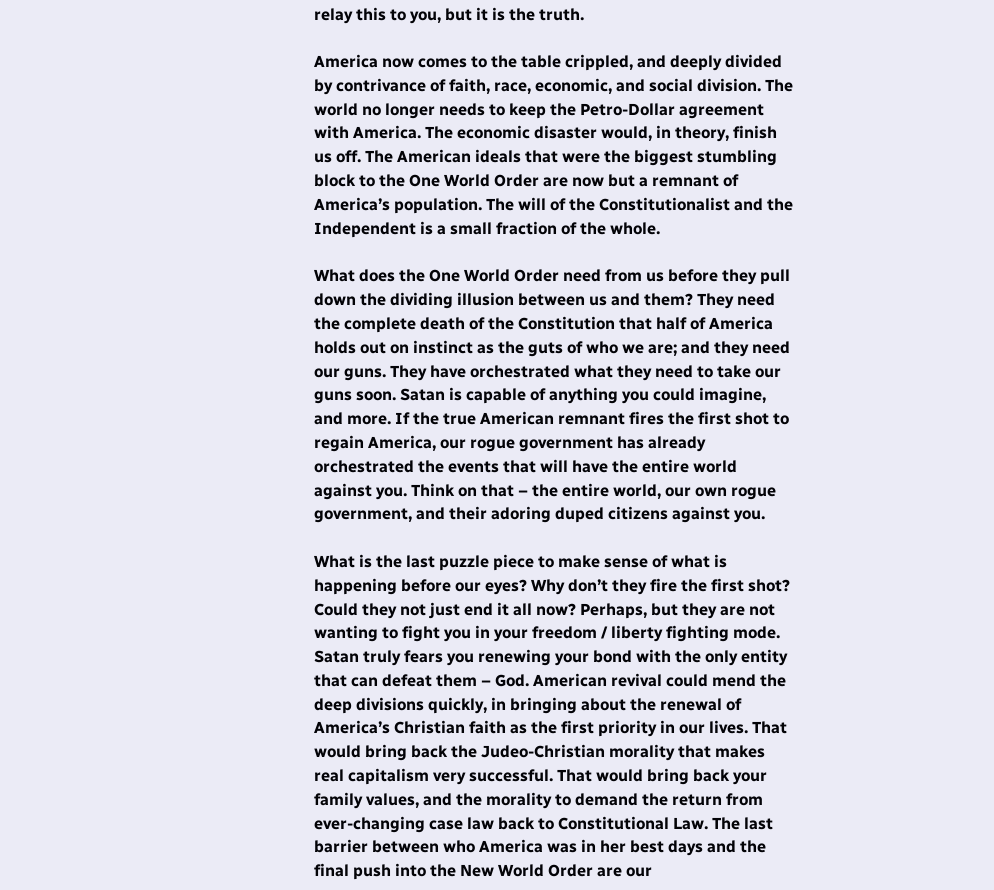relay this to you, but it is the truth.

America now comes to the table crippled, and deeply divided by contrivance of faith, race, economic, and social division. The world no longer needs to keep the Petro-Dollar agreement with America. The economic disaster would, in theory, finish us off. The American ideals that were the biggest stumbling block to the One World Order are now but a remnant of America’s population. The will of the Constitutionalist and the Independent is a small fraction of the whole.

What does the One World Order need from us before they pull down the dividing illusion between us and them? They need the complete death of the Constitution that half of America holds out on instinct as the guts of who we are; and they need our guns. They have orchestrated what they need to take our guns soon. Satan is capable of anything you could imagine, and more. If the true American remnant fires the first shot to regain America, our rogue government has already orchestrated the events that will have the entire world against you. Think on that – the entire world, our own rogue government, and their adoring duped citizens against you.

What is the last puzzle piece to make sense of what is happening before our eyes? Why don’t they fire the first shot? Could they not just end it all now? Perhaps, but they are not wanting to fight you in your freedom / liberty fighting mode. Satan truly fears you renewing your bond with the only entity that can defeat them – God. American revival could mend the deep divisions quickly, in bringing about the renewal of America’s Christian faith as the first priority in our lives. That would bring back the Judeo-Christian morality that makes real capitalism very successful. That would bring back your family values, and the morality to demand the return from ever-changing case law back to Constitutional Law. The last barrier between who America was in her best days and the final push into the New World Order are our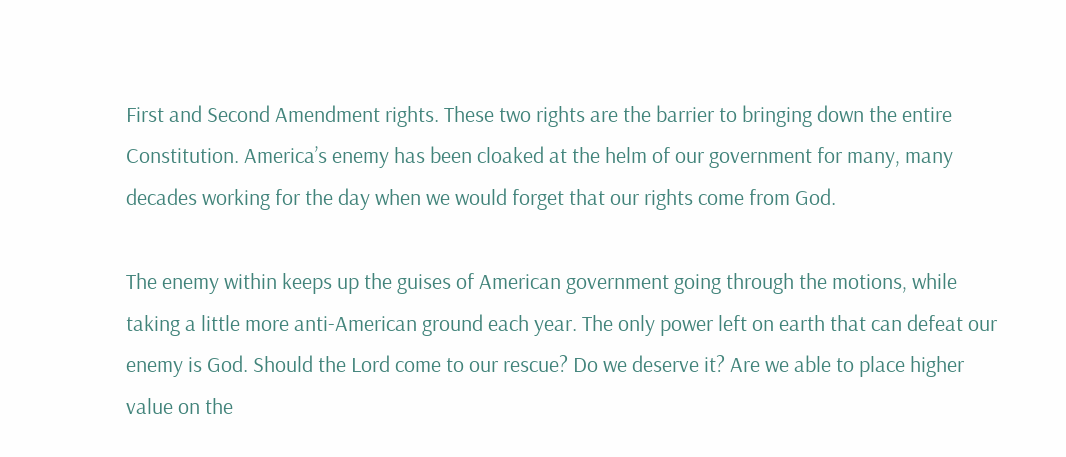First and Second Amendment rights. These two rights are the barrier to bringing down the entire Constitution. America’s enemy has been cloaked at the helm of our government for many, many decades working for the day when we would forget that our rights come from God.

The enemy within keeps up the guises of American government going through the motions, while taking a little more anti-American ground each year. The only power left on earth that can defeat our enemy is God. Should the Lord come to our rescue? Do we deserve it? Are we able to place higher value on the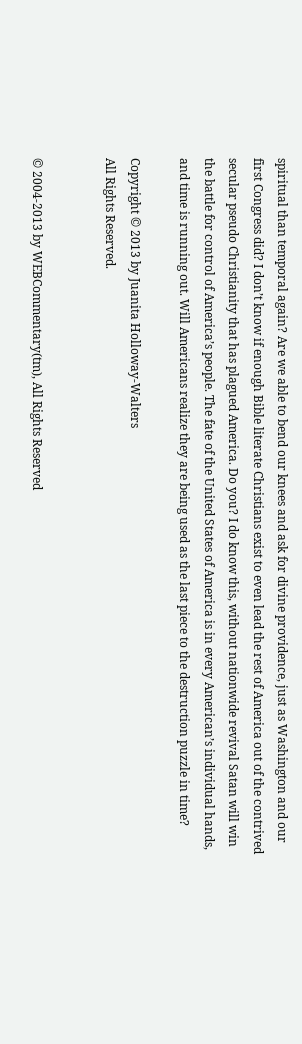spiritual than temporal again? Are we able to bend our knees and ask for divine providence, just as Washington and our first Congress did? I don’t know if enough Bible literate Christians exist to even lead the rest of America out of the contrived secular pseudo Christianity that has plagued America. Do you? I do know this, without nationwide revival Satan will win the battle for control of America’s people. The fate of the United States of America is in every American’s individual hands, and time is running out. Will Americans realize they are being used as the last piece to the destruction puzzle in time?

Copyright © 2013 by Juanita Holloway-Walters
All Rights Reserved.


© 2004-2013 by WEBCommentary(tm), All Rights Reserved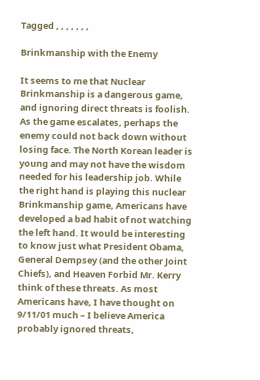Tagged , , , , , , ,

Brinkmanship with the Enemy

It seems to me that Nuclear Brinkmanship is a dangerous game, and ignoring direct threats is foolish. As the game escalates, perhaps the enemy could not back down without losing face. The North Korean leader is young and may not have the wisdom needed for his leadership job. While the right hand is playing this nuclear Brinkmanship game, Americans have developed a bad habit of not watching the left hand. It would be interesting to know just what President Obama, General Dempsey (and the other Joint Chiefs), and Heaven Forbid Mr. Kerry think of these threats. As most Americans have, I have thought on 9/11/01 much – I believe America probably ignored threats,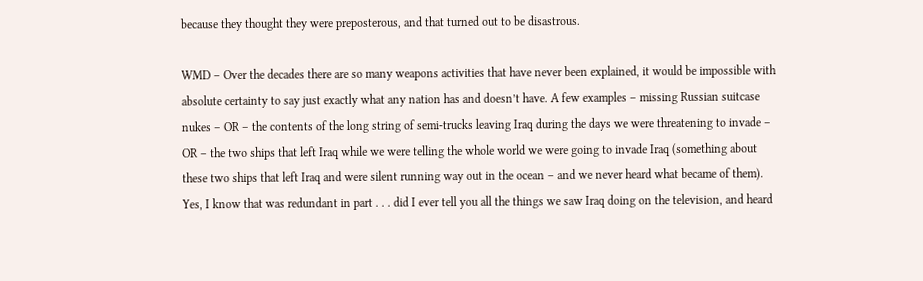because they thought they were preposterous, and that turned out to be disastrous.

WMD – Over the decades there are so many weapons activities that have never been explained, it would be impossible with absolute certainty to say just exactly what any nation has and doesn’t have. A few examples – missing Russian suitcase nukes – OR – the contents of the long string of semi-trucks leaving Iraq during the days we were threatening to invade – OR – the two ships that left Iraq while we were telling the whole world we were going to invade Iraq (something about these two ships that left Iraq and were silent running way out in the ocean – and we never heard what became of them). Yes, I know that was redundant in part . . . did I ever tell you all the things we saw Iraq doing on the television, and heard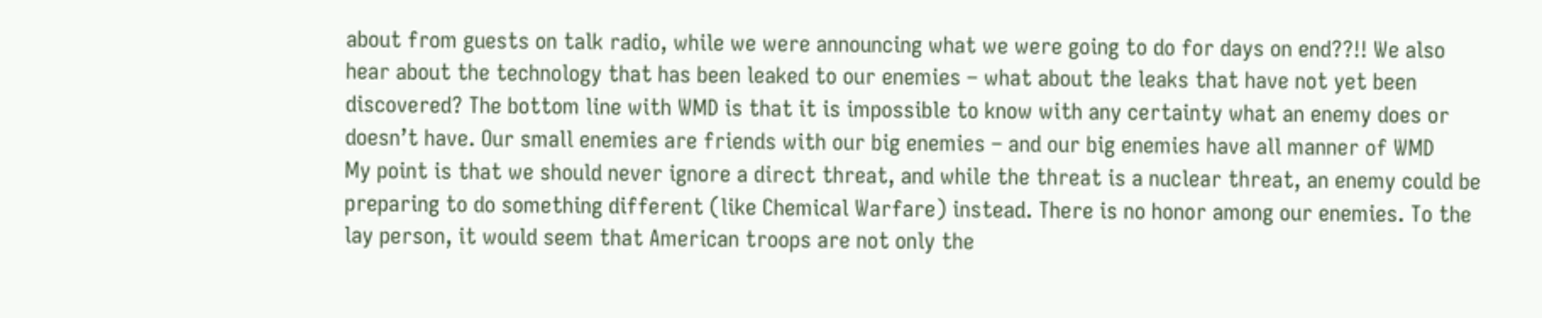about from guests on talk radio, while we were announcing what we were going to do for days on end??!! We also hear about the technology that has been leaked to our enemies – what about the leaks that have not yet been discovered? The bottom line with WMD is that it is impossible to know with any certainty what an enemy does or doesn’t have. Our small enemies are friends with our big enemies – and our big enemies have all manner of WMD
My point is that we should never ignore a direct threat, and while the threat is a nuclear threat, an enemy could be preparing to do something different (like Chemical Warfare) instead. There is no honor among our enemies. To the lay person, it would seem that American troops are not only the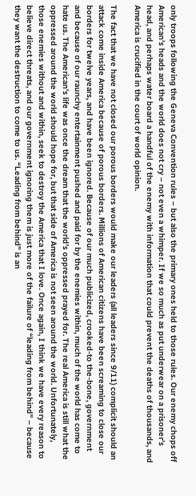only troops following the Geneva Convention rules – but also the primary ones held to those rules. Our enemy chops off American’s heads and the world does not cry – not even a whimper. If we so much as put underwear on a prisoner’s head, and perhaps water board a handful of the enemy with information that could prevent the deaths of thousands, and America is crucified in the court of world opinion.

The fact that we have not closed our porous borders would make our leaders (all leaders since 9/11) complicit should an attack come inside America because of porous borders. Millions of American citizens have been screaming to close our borders for twelve years, and have been ignored. Because of our much publicized, crooked-to the-bone, government and because of our raunchy entertainment pushed and paid for by the enemies within, much of the world has come to hate us. The American’s life was once the dream that the world’s oppressed prayed for. The real America is still what the oppressed around the world should hope for, but that side of America is not seen around the world. Unfortunately, those enemies without and within, seek to destroy the America that I love. Once again, I think we have every reason to believe direct threats, and our government ignoring them is just more of the failure of “leading from behind” – because they want the destruction to come to us. “Leading from behind” is an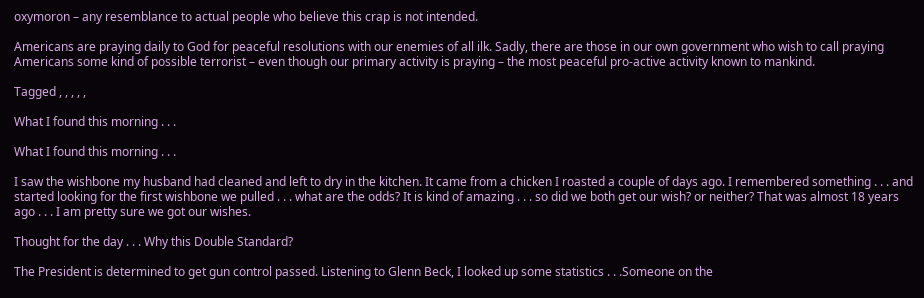oxymoron – any resemblance to actual people who believe this crap is not intended.

Americans are praying daily to God for peaceful resolutions with our enemies of all ilk. Sadly, there are those in our own government who wish to call praying Americans some kind of possible terrorist – even though our primary activity is praying – the most peaceful pro-active activity known to mankind.

Tagged , , , , ,

What I found this morning . . .

What I found this morning . . .

I saw the wishbone my husband had cleaned and left to dry in the kitchen. It came from a chicken I roasted a couple of days ago. I remembered something . . . and started looking for the first wishbone we pulled . . . what are the odds? It is kind of amazing . . . so did we both get our wish? or neither? That was almost 18 years ago . . . I am pretty sure we got our wishes.

Thought for the day . . . Why this Double Standard?

The President is determined to get gun control passed. Listening to Glenn Beck, I looked up some statistics . . .Someone on the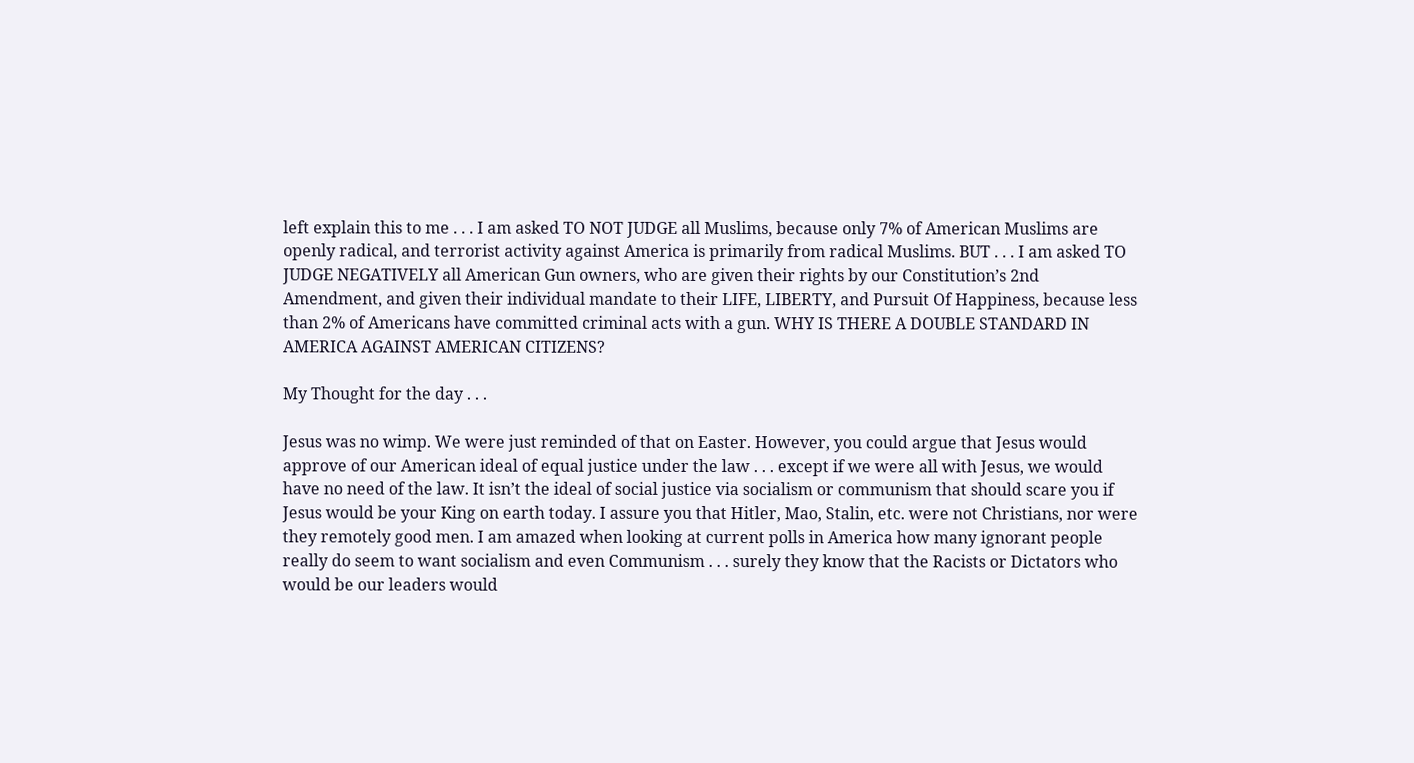left explain this to me . . . I am asked TO NOT JUDGE all Muslims, because only 7% of American Muslims are openly radical, and terrorist activity against America is primarily from radical Muslims. BUT . . . I am asked TO JUDGE NEGATIVELY all American Gun owners, who are given their rights by our Constitution’s 2nd Amendment, and given their individual mandate to their LIFE, LIBERTY, and Pursuit Of Happiness, because less than 2% of Americans have committed criminal acts with a gun. WHY IS THERE A DOUBLE STANDARD IN AMERICA AGAINST AMERICAN CITIZENS?

My Thought for the day . . .

Jesus was no wimp. We were just reminded of that on Easter. However, you could argue that Jesus would approve of our American ideal of equal justice under the law . . . except if we were all with Jesus, we would have no need of the law. It isn’t the ideal of social justice via socialism or communism that should scare you if Jesus would be your King on earth today. I assure you that Hitler, Mao, Stalin, etc. were not Christians, nor were they remotely good men. I am amazed when looking at current polls in America how many ignorant people really do seem to want socialism and even Communism . . . surely they know that the Racists or Dictators who would be our leaders would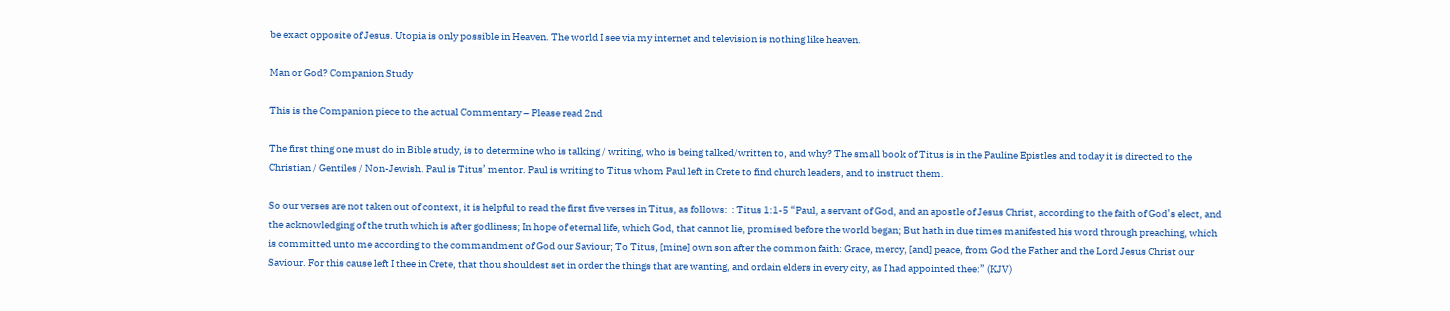be exact opposite of Jesus. Utopia is only possible in Heaven. The world I see via my internet and television is nothing like heaven.

Man or God? Companion Study

This is the Companion piece to the actual Commentary – Please read 2nd

The first thing one must do in Bible study, is to determine who is talking / writing, who is being talked/written to, and why? The small book of Titus is in the Pauline Epistles and today it is directed to the Christian / Gentiles / Non-Jewish. Paul is Titus’ mentor. Paul is writing to Titus whom Paul left in Crete to find church leaders, and to instruct them.

So our verses are not taken out of context, it is helpful to read the first five verses in Titus, as follows:  : Titus 1:1-5 “Paul, a servant of God, and an apostle of Jesus Christ, according to the faith of God’s elect, and the acknowledging of the truth which is after godliness; In hope of eternal life, which God, that cannot lie, promised before the world began; But hath in due times manifested his word through preaching, which is committed unto me according to the commandment of God our Saviour; To Titus, [mine] own son after the common faith: Grace, mercy, [and] peace, from God the Father and the Lord Jesus Christ our Saviour. For this cause left I thee in Crete, that thou shouldest set in order the things that are wanting, and ordain elders in every city, as I had appointed thee:” (KJV)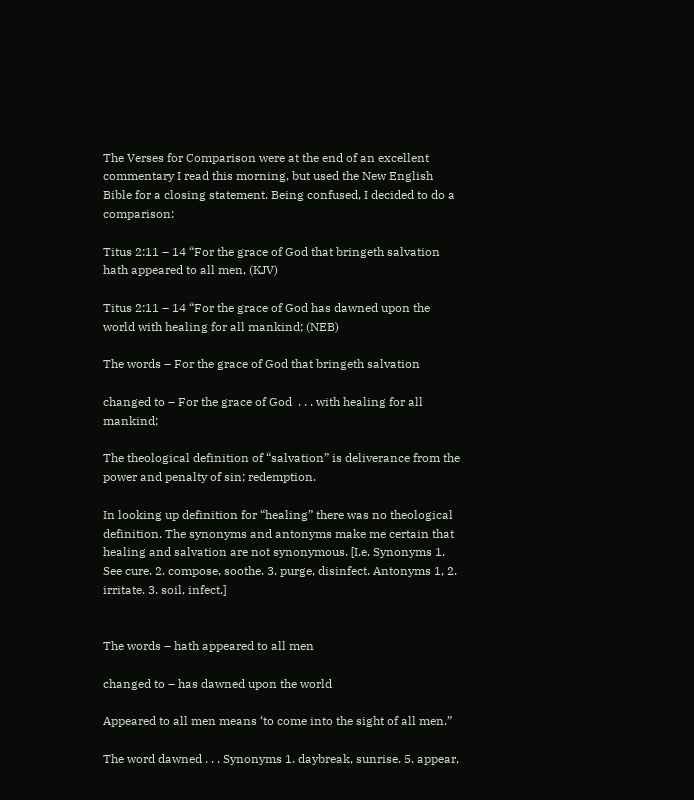The Verses for Comparison were at the end of an excellent commentary I read this morning, but used the New English Bible for a closing statement. Being confused, I decided to do a comparison:

Titus 2:11 – 14 “For the grace of God that bringeth salvation hath appeared to all men, (KJV)

Titus 2:11 – 14 “For the grace of God has dawned upon the world with healing for all mankind; (NEB)

The words – For the grace of God that bringeth salvation

changed to – For the grace of God  . . . with healing for all mankind;

The theological definition of “salvation” is deliverance from the power and penalty of sin; redemption.

In looking up definition for “healing” there was no theological definition. The synonyms and antonyms make me certain that healing and salvation are not synonymous. [I.e. Synonyms 1. See cure. 2. compose, soothe. 3. purge, disinfect. Antonyms 1, 2. irritate. 3. soil, infect.]


The words – hath appeared to all men

changed to – has dawned upon the world

Appeared to all men means ‘to come into the sight of all men.”

The word dawned . . . Synonyms 1. daybreak, sunrise. 5. appear,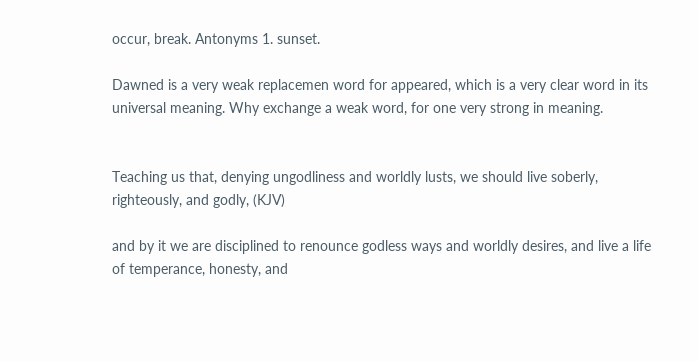occur, break. Antonyms 1. sunset.

Dawned is a very weak replacemen word for appeared, which is a very clear word in its universal meaning. Why exchange a weak word, for one very strong in meaning.


Teaching us that, denying ungodliness and worldly lusts, we should live soberly, righteously, and godly, (KJV)

and by it we are disciplined to renounce godless ways and worldly desires, and live a life of temperance, honesty, and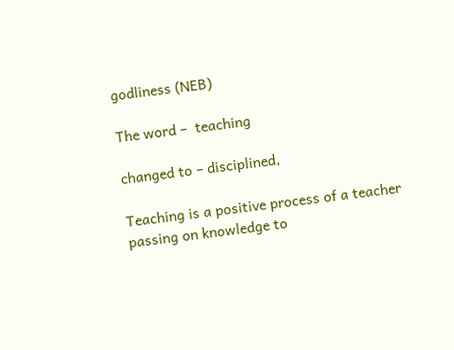godliness (NEB)

The word –  teaching

changed to – disciplined,

Teaching is a positive process of a teacher passing on knowledge to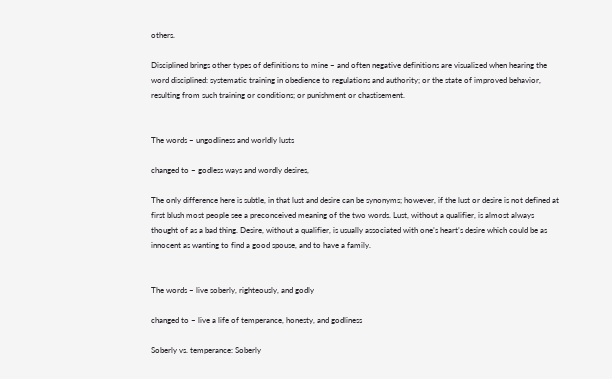others.

Disciplined brings other types of definitions to mine – and often negative definitions are visualized when hearing the word disciplined: systematic training in obedience to regulations and authority; or the state of improved behavior, resulting from such training or conditions; or punishment or chastisement.


The words – ungodliness and worldly lusts

changed to – godless ways and wordly desires,

The only difference here is subtle, in that lust and desire can be synonyms; however, if the lust or desire is not defined at first blush most people see a preconceived meaning of the two words. Lust, without a qualifier, is almost always thought of as a bad thing. Desire, without a qualifier, is usually associated with one’s heart’s desire which could be as innocent as wanting to find a good spouse, and to have a family.


The words – live soberly, righteously, and godly

changed to – live a life of temperance, honesty, and godliness

Soberly vs. temperance: Soberly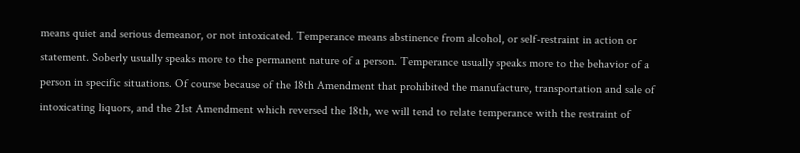means quiet and serious demeanor, or not intoxicated. Temperance means abstinence from alcohol, or self-restraint in action or statement. Soberly usually speaks more to the permanent nature of a person. Temperance usually speaks more to the behavior of a person in specific situations. Of course because of the 18th Amendment that prohibited the manufacture, transportation and sale of intoxicating liquors, and the 21st Amendment which reversed the 18th, we will tend to relate temperance with the restraint of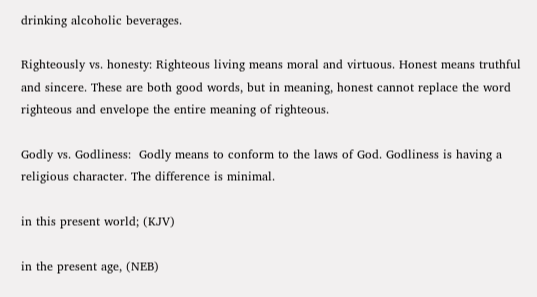drinking alcoholic beverages.

Righteously vs. honesty: Righteous living means moral and virtuous. Honest means truthful and sincere. These are both good words, but in meaning, honest cannot replace the word righteous and envelope the entire meaning of righteous.

Godly vs. Godliness:  Godly means to conform to the laws of God. Godliness is having a religious character. The difference is minimal.

in this present world; (KJV)

in the present age, (NEB)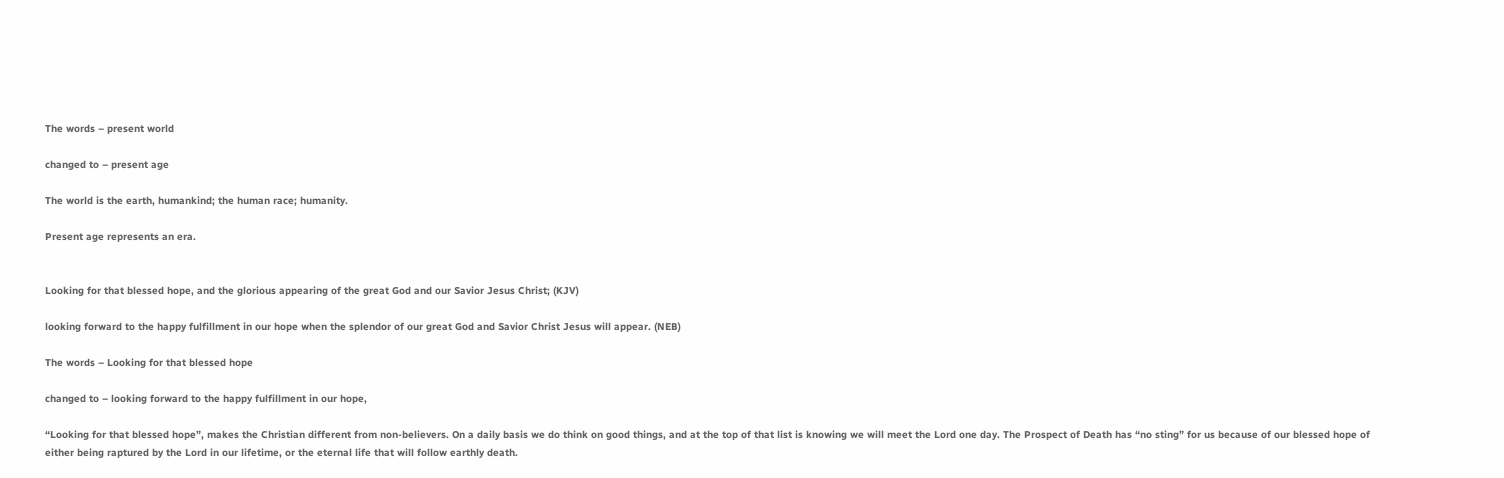The words – present world

changed to – present age

The world is the earth, humankind; the human race; humanity.

Present age represents an era.


Looking for that blessed hope, and the glorious appearing of the great God and our Savior Jesus Christ; (KJV)

looking forward to the happy fulfillment in our hope when the splendor of our great God and Savior Christ Jesus will appear. (NEB)

The words – Looking for that blessed hope

changed to – looking forward to the happy fulfillment in our hope,

“Looking for that blessed hope”, makes the Christian different from non-believers. On a daily basis we do think on good things, and at the top of that list is knowing we will meet the Lord one day. The Prospect of Death has “no sting” for us because of our blessed hope of either being raptured by the Lord in our lifetime, or the eternal life that will follow earthly death.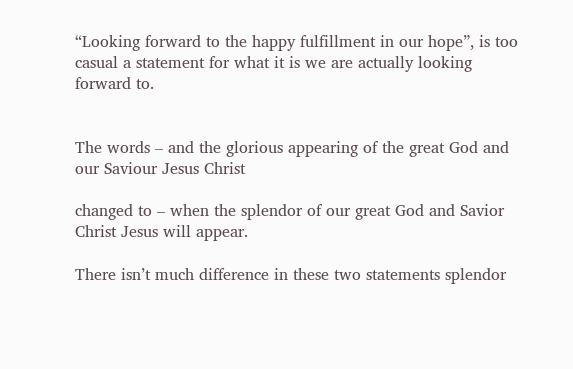“Looking forward to the happy fulfillment in our hope”, is too casual a statement for what it is we are actually looking forward to.


The words – and the glorious appearing of the great God and our Saviour Jesus Christ

changed to – when the splendor of our great God and Savior Christ Jesus will appear.

There isn’t much difference in these two statements splendor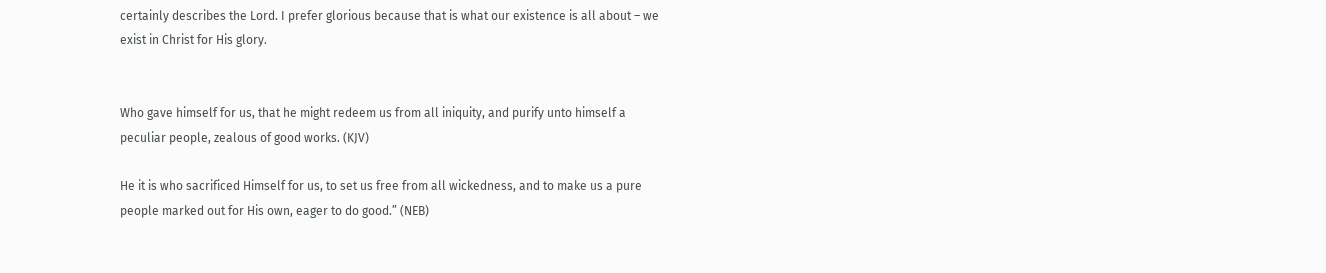certainly describes the Lord. I prefer glorious because that is what our existence is all about – we exist in Christ for His glory.


Who gave himself for us, that he might redeem us from all iniquity, and purify unto himself a peculiar people, zealous of good works. (KJV)

He it is who sacrificed Himself for us, to set us free from all wickedness, and to make us a pure people marked out for His own, eager to do good.” (NEB)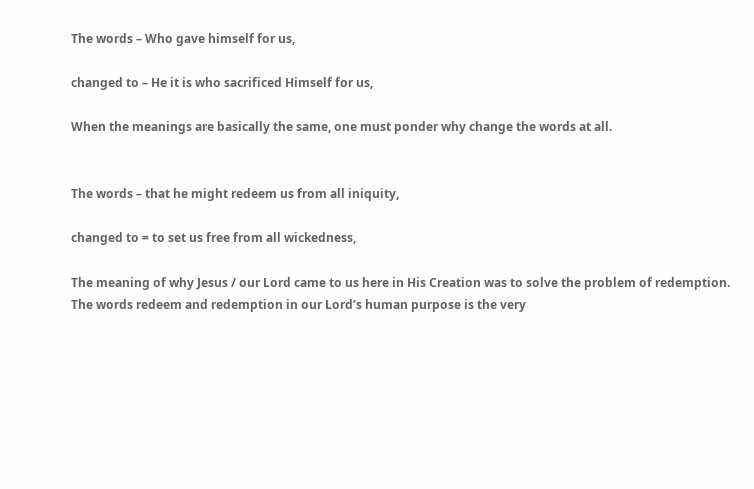The words – Who gave himself for us,

changed to – He it is who sacrificed Himself for us,

When the meanings are basically the same, one must ponder why change the words at all.


The words – that he might redeem us from all iniquity,

changed to = to set us free from all wickedness,

The meaning of why Jesus / our Lord came to us here in His Creation was to solve the problem of redemption. The words redeem and redemption in our Lord’s human purpose is the very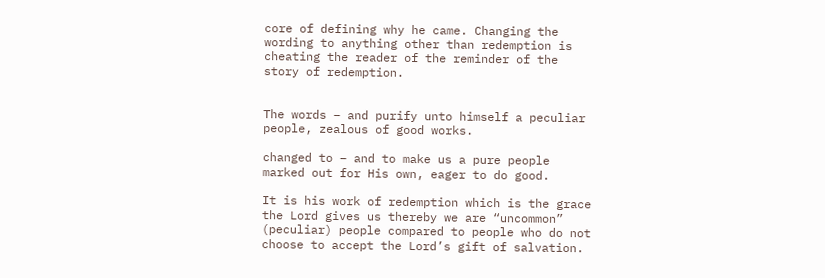core of defining why he came. Changing the wording to anything other than redemption is cheating the reader of the reminder of the story of redemption.


The words – and purify unto himself a peculiar people, zealous of good works.

changed to – and to make us a pure people marked out for His own, eager to do good.

It is his work of redemption which is the grace the Lord gives us thereby we are “uncommon” (peculiar) people compared to people who do not choose to accept the Lord’s gift of salvation.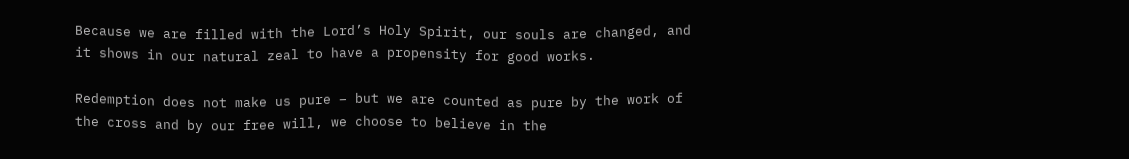Because we are filled with the Lord’s Holy Spirit, our souls are changed, and it shows in our natural zeal to have a propensity for good works.

Redemption does not make us pure – but we are counted as pure by the work of the cross and by our free will, we choose to believe in the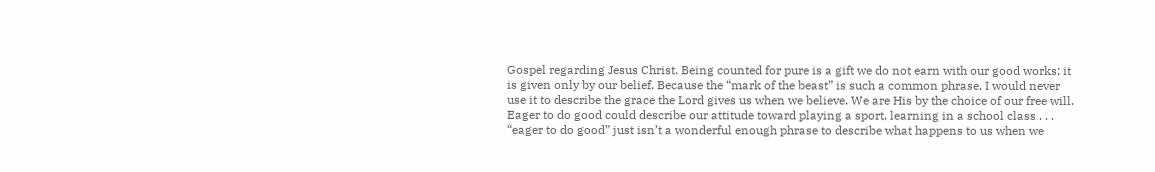Gospel regarding Jesus Christ. Being counted for pure is a gift we do not earn with our good works; it is given only by our belief. Because the “mark of the beast” is such a common phrase, I would never use it to describe the grace the Lord gives us when we believe. We are His by the choice of our free will. Eager to do good could describe our attitude toward playing a sport, learning in a school class . . .  “eager to do good” just isn’t a wonderful enough phrase to describe what happens to us when we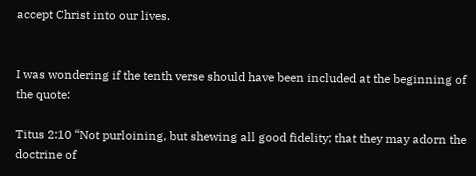accept Christ into our lives.


I was wondering if the tenth verse should have been included at the beginning of the quote:

Titus 2:10 “Not purloining, but shewing all good fidelity; that they may adorn the doctrine of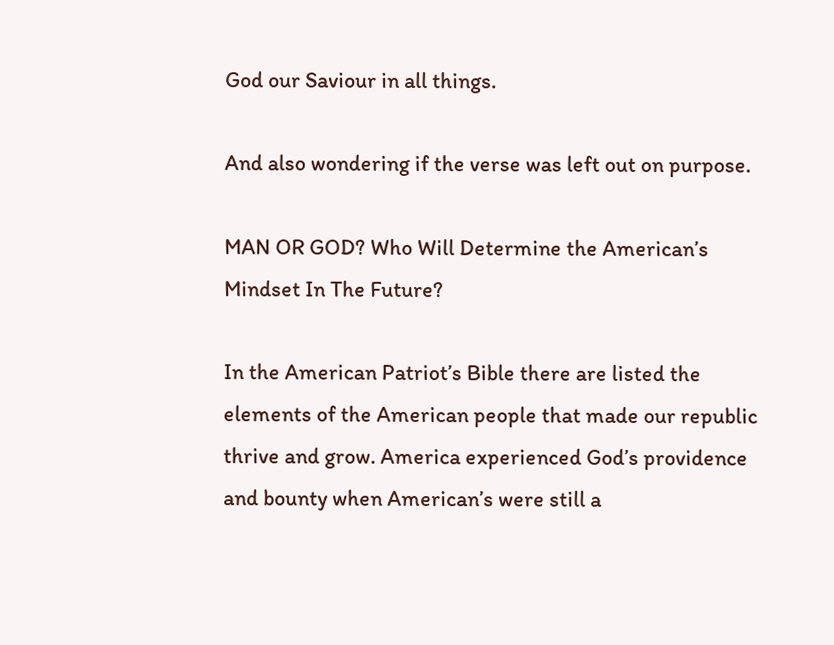God our Saviour in all things.

And also wondering if the verse was left out on purpose.

MAN OR GOD? Who Will Determine the American’s Mindset In The Future?

In the American Patriot’s Bible there are listed the elements of the American people that made our republic thrive and grow. America experienced God’s providence and bounty when American’s were still a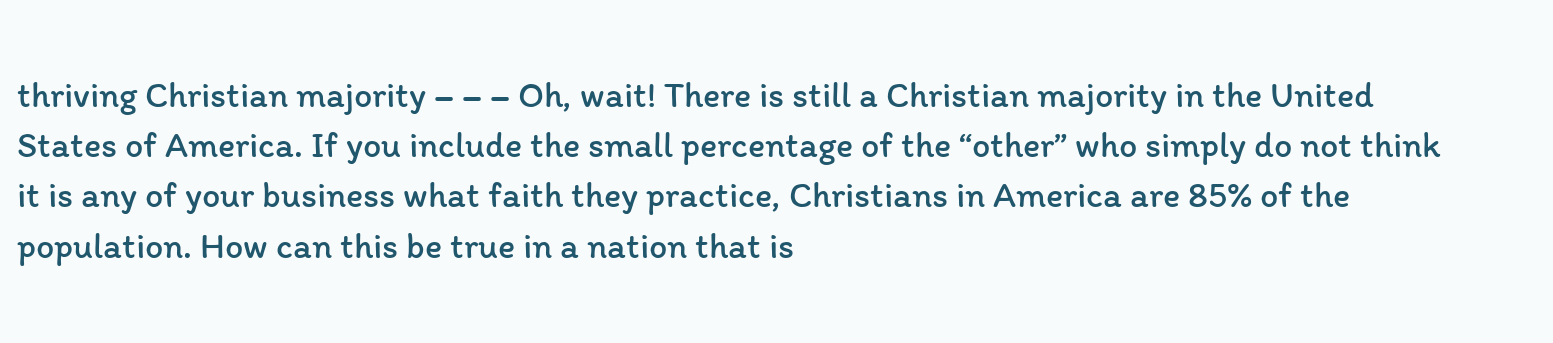thriving Christian majority – – – Oh, wait! There is still a Christian majority in the United States of America. If you include the small percentage of the “other” who simply do not think it is any of your business what faith they practice, Christians in America are 85% of the population. How can this be true in a nation that is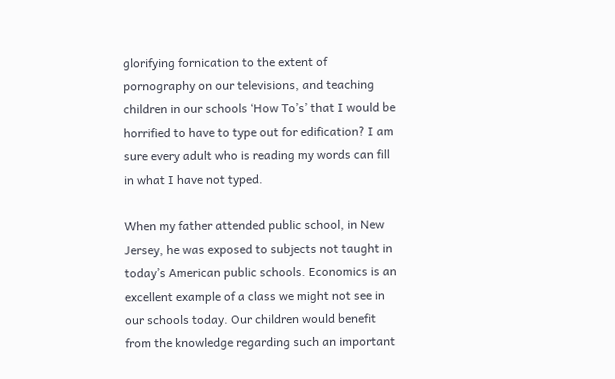glorifying fornication to the extent of pornography on our televisions, and teaching children in our schools ‘How To’s’ that I would be horrified to have to type out for edification? I am sure every adult who is reading my words can fill in what I have not typed.

When my father attended public school, in New Jersey, he was exposed to subjects not taught in today’s American public schools. Economics is an excellent example of a class we might not see in our schools today. Our children would benefit from the knowledge regarding such an important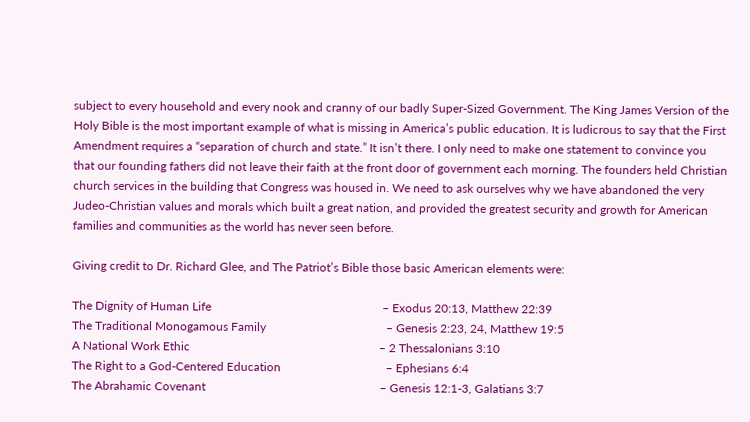subject to every household and every nook and cranny of our badly Super-Sized Government. The King James Version of the Holy Bible is the most important example of what is missing in America’s public education. It is ludicrous to say that the First Amendment requires a “separation of church and state.” It isn’t there. I only need to make one statement to convince you that our founding fathers did not leave their faith at the front door of government each morning. The founders held Christian church services in the building that Congress was housed in. We need to ask ourselves why we have abandoned the very Judeo-Christian values and morals which built a great nation, and provided the greatest security and growth for American families and communities as the world has never seen before.

Giving credit to Dr. Richard Glee, and The Patriot’s Bible those basic American elements were:

The Dignity of Human Life                                                         – Exodus 20:13, Matthew 22:39
The Traditional Monogamous Family                                        – Genesis 2:23, 24, Matthew 19:5
A National Work Ethic                                                               – 2 Thessalonians 3:10
The Right to a God-Centered Education                                   – Ephesians 6:4
The Abrahamic Covenant                                                          – Genesis 12:1-3, Galatians 3:7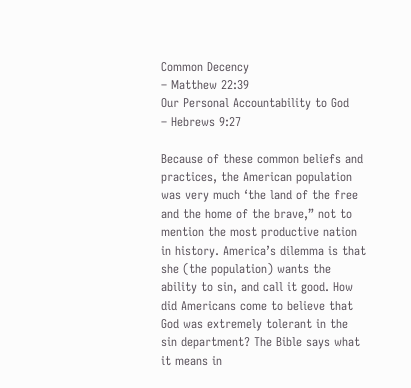Common Decency                                                                    – Matthew 22:39
Our Personal Accountability to God                                         – Hebrews 9:27

Because of these common beliefs and practices, the American population was very much ‘the land of the free and the home of the brave,” not to mention the most productive nation in history. America’s dilemma is that she (the population) wants the ability to sin, and call it good. How did Americans come to believe that God was extremely tolerant in the sin department? The Bible says what it means in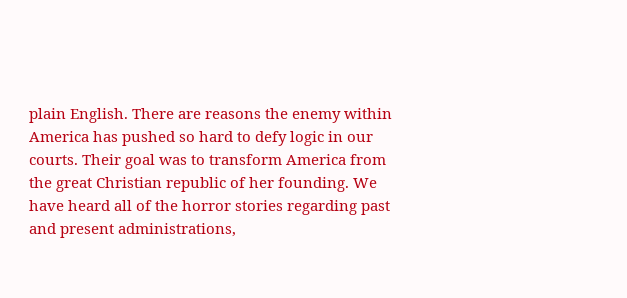plain English. There are reasons the enemy within America has pushed so hard to defy logic in our courts. Their goal was to transform America from the great Christian republic of her founding. We have heard all of the horror stories regarding past and present administrations,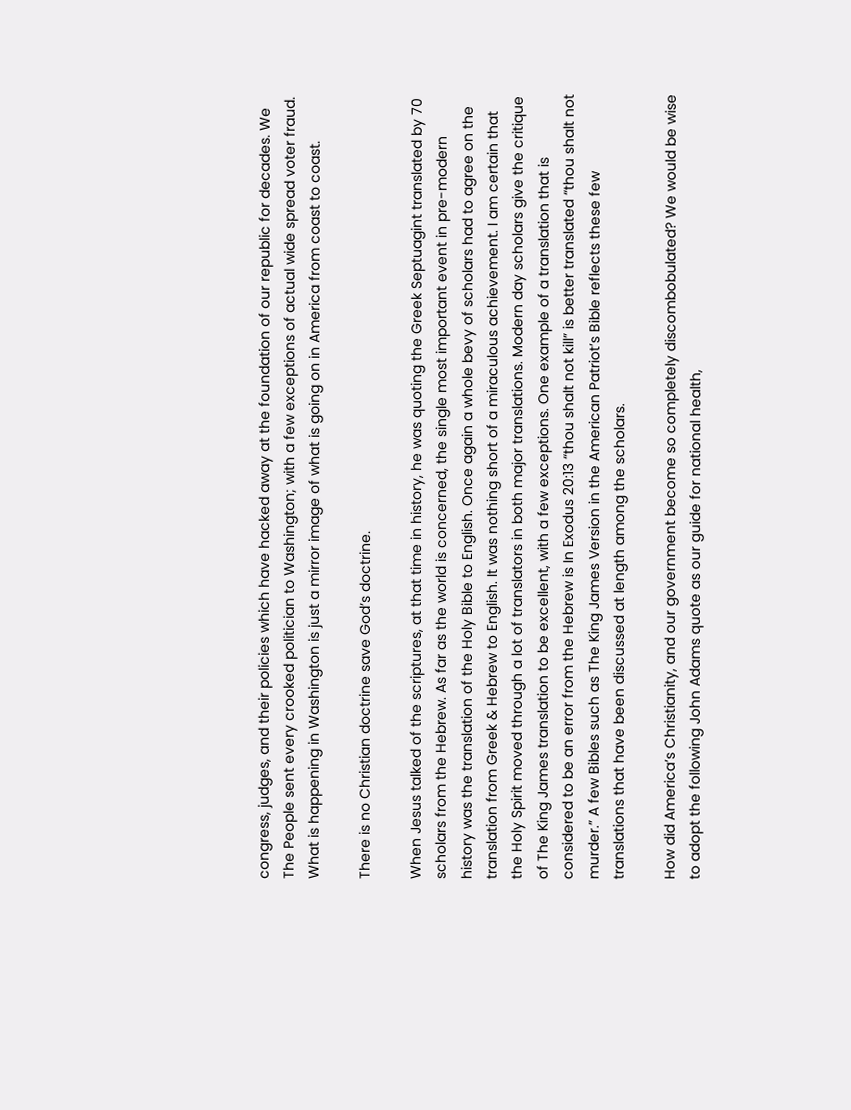congress, judges, and their policies which have hacked away at the foundation of our republic for decades. We The People sent every crooked politician to Washington; with a few exceptions of actual wide spread voter fraud. What is happening in Washington is just a mirror image of what is going on in America from coast to coast.

There is no Christian doctrine save God’s doctrine.

When Jesus talked of the scriptures, at that time in history, he was quoting the Greek Septuagint translated by 70 scholars from the Hebrew. As far as the world is concerned, the single most important event in pre-modern history was the translation of the Holy Bible to English. Once again a whole bevy of scholars had to agree on the translation from Greek & Hebrew to English. It was nothing short of a miraculous achievement. I am certain that the Holy Spirit moved through a lot of translators in both major translations. Modern day scholars give the critique of The King James translation to be excellent, with a few exceptions. One example of a translation that is considered to be an error from the Hebrew is In Exodus 20:13 “thou shalt not kill” is better translated “thou shalt not murder.” A few Bibles such as The King James Version in the American Patriot’s Bible reflects these few translations that have been discussed at length among the scholars.

How did America’s Christianity, and our government become so completely discombobulated? We would be wise to adopt the following John Adams quote as our guide for national health,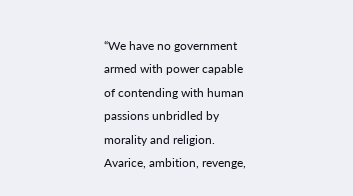“We have no government armed with power capable of contending with human passions unbridled by morality and religion. Avarice, ambition, revenge,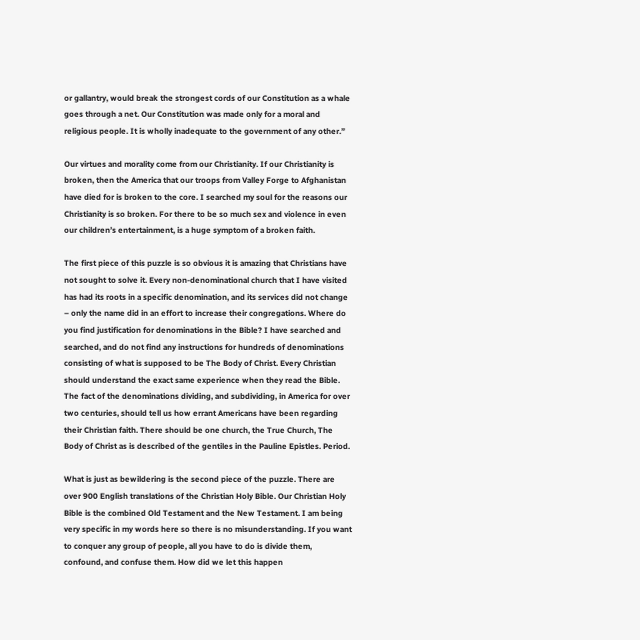or gallantry, would break the strongest cords of our Constitution as a whale goes through a net. Our Constitution was made only for a moral and religious people. It is wholly inadequate to the government of any other.”

Our virtues and morality come from our Christianity. If our Christianity is broken, then the America that our troops from Valley Forge to Afghanistan have died for is broken to the core. I searched my soul for the reasons our Christianity is so broken. For there to be so much sex and violence in even our children’s entertainment, is a huge symptom of a broken faith.

The first piece of this puzzle is so obvious it is amazing that Christians have not sought to solve it. Every non-denominational church that I have visited has had its roots in a specific denomination, and its services did not change – only the name did in an effort to increase their congregations. Where do you find justification for denominations in the Bible? I have searched and searched, and do not find any instructions for hundreds of denominations consisting of what is supposed to be The Body of Christ. Every Christian should understand the exact same experience when they read the Bible. The fact of the denominations dividing, and subdividing, in America for over two centuries, should tell us how errant Americans have been regarding their Christian faith. There should be one church, the True Church, The Body of Christ as is described of the gentiles in the Pauline Epistles. Period.

What is just as bewildering is the second piece of the puzzle. There are over 900 English translations of the Christian Holy Bible. Our Christian Holy Bible is the combined Old Testament and the New Testament. I am being very specific in my words here so there is no misunderstanding. If you want to conquer any group of people, all you have to do is divide them, confound, and confuse them. How did we let this happen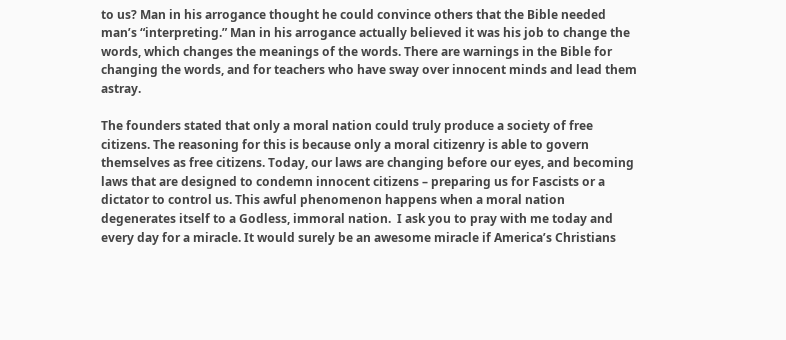to us? Man in his arrogance thought he could convince others that the Bible needed man’s “interpreting.” Man in his arrogance actually believed it was his job to change the words, which changes the meanings of the words. There are warnings in the Bible for changing the words, and for teachers who have sway over innocent minds and lead them astray.

The founders stated that only a moral nation could truly produce a society of free citizens. The reasoning for this is because only a moral citizenry is able to govern themselves as free citizens. Today, our laws are changing before our eyes, and becoming laws that are designed to condemn innocent citizens – preparing us for Fascists or a dictator to control us. This awful phenomenon happens when a moral nation degenerates itself to a Godless, immoral nation.  I ask you to pray with me today and every day for a miracle. It would surely be an awesome miracle if America’s Christians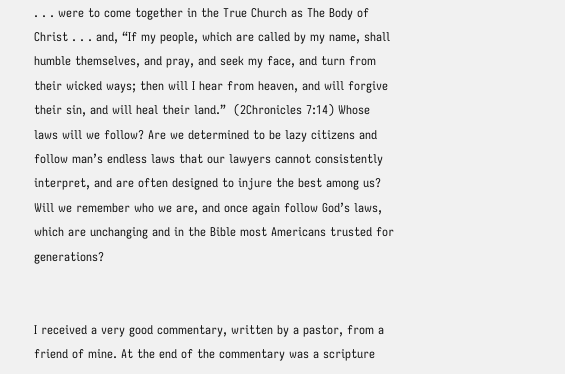. . . were to come together in the True Church as The Body of Christ . . . and, “If my people, which are called by my name, shall humble themselves, and pray, and seek my face, and turn from their wicked ways; then will I hear from heaven, and will forgive their sin, and will heal their land.”  (2Chronicles 7:14) Whose laws will we follow? Are we determined to be lazy citizens and follow man’s endless laws that our lawyers cannot consistently interpret, and are often designed to injure the best among us? Will we remember who we are, and once again follow God’s laws, which are unchanging and in the Bible most Americans trusted for generations?


I received a very good commentary, written by a pastor, from a friend of mine. At the end of the commentary was a scripture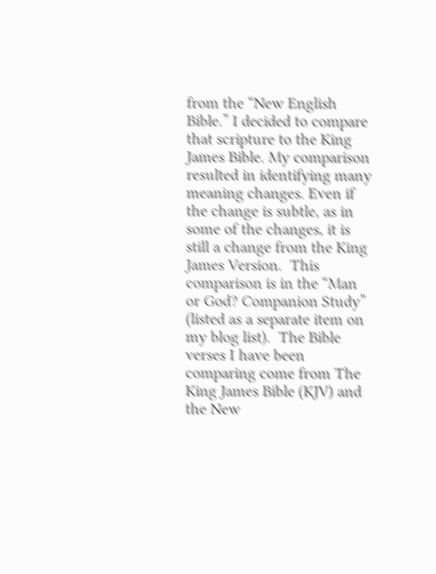from the “New English Bible.” I decided to compare that scripture to the King James Bible. My comparison resulted in identifying many meaning changes. Even if the change is subtle, as in some of the changes, it is still a change from the King James Version.  This comparison is in the “Man or God? Companion Study” (listed as a separate item on my blog list).  The Bible verses I have been comparing come from The King James Bible (KJV) and the New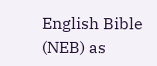English Bible (NEB) as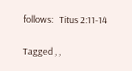follows:   Titus 2:11-14

Tagged , ,